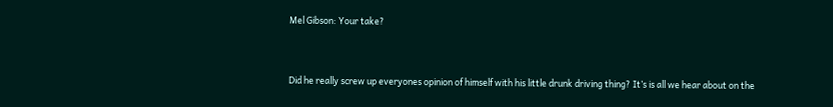Mel Gibson: Your take?


Did he really screw up everyones opinion of himself with his little drunk driving thing? It’s is all we hear about on the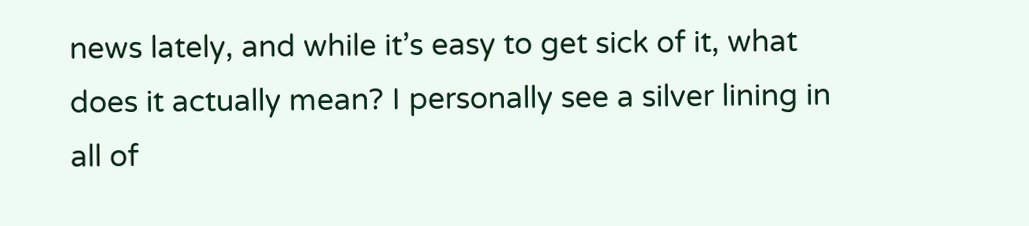news lately, and while it’s easy to get sick of it, what does it actually mean? I personally see a silver lining in all of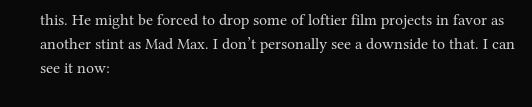this. He might be forced to drop some of loftier film projects in favor as another stint as Mad Max. I don’t personally see a downside to that. I can see it now: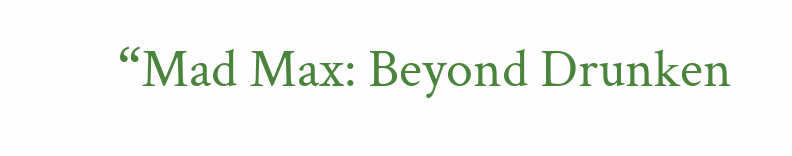“Mad Max: Beyond Drunken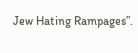Jew Hating Rampages”.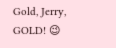Gold, Jerry, GOLD! 😉